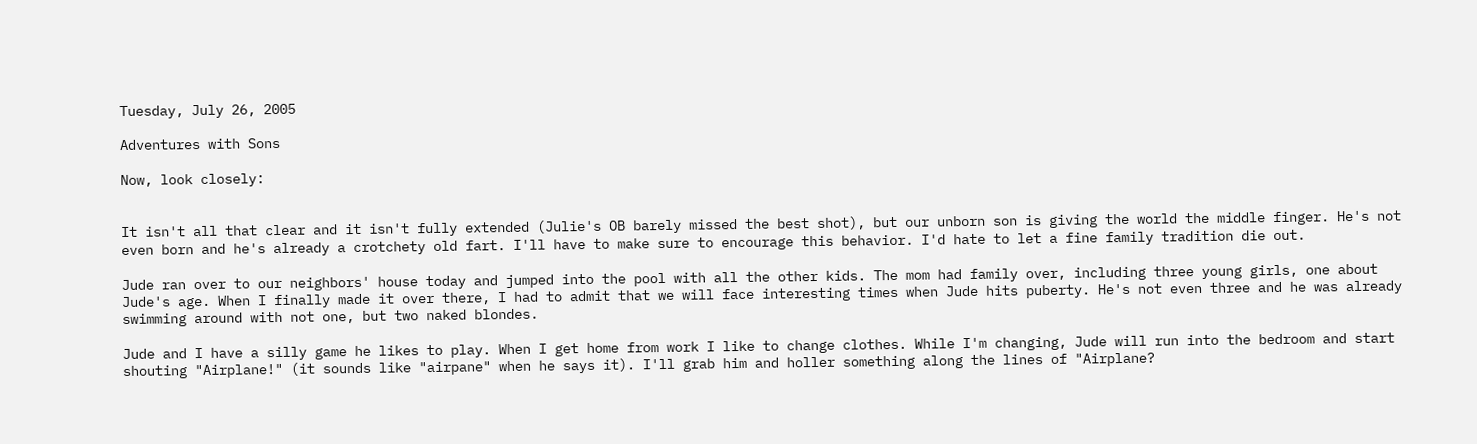Tuesday, July 26, 2005

Adventures with Sons

Now, look closely:


It isn't all that clear and it isn't fully extended (Julie's OB barely missed the best shot), but our unborn son is giving the world the middle finger. He's not even born and he's already a crotchety old fart. I'll have to make sure to encourage this behavior. I'd hate to let a fine family tradition die out.

Jude ran over to our neighbors' house today and jumped into the pool with all the other kids. The mom had family over, including three young girls, one about Jude's age. When I finally made it over there, I had to admit that we will face interesting times when Jude hits puberty. He's not even three and he was already swimming around with not one, but two naked blondes.

Jude and I have a silly game he likes to play. When I get home from work I like to change clothes. While I'm changing, Jude will run into the bedroom and start shouting "Airplane!" (it sounds like "airpane" when he says it). I'll grab him and holler something along the lines of "Airplane?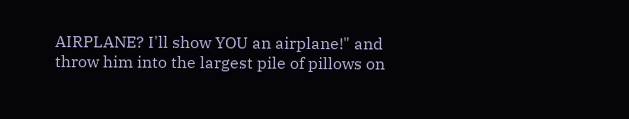AIRPLANE? I'll show YOU an airplane!" and throw him into the largest pile of pillows on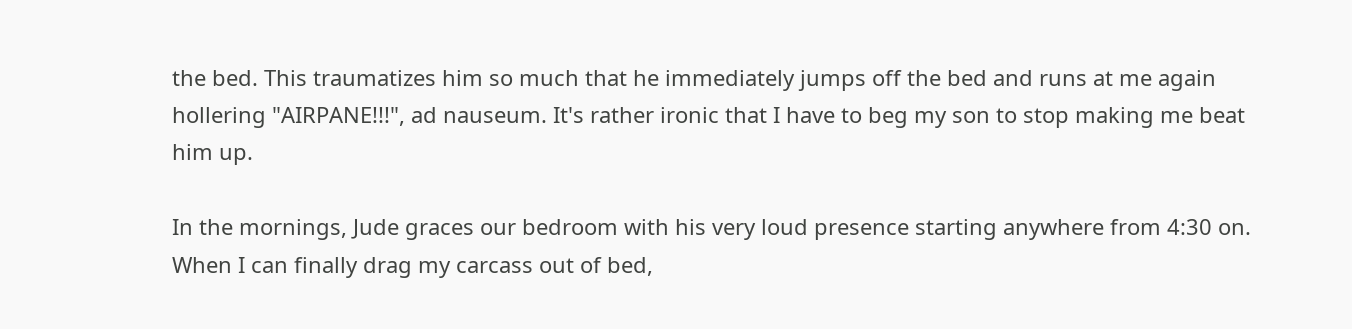the bed. This traumatizes him so much that he immediately jumps off the bed and runs at me again hollering "AIRPANE!!!", ad nauseum. It's rather ironic that I have to beg my son to stop making me beat him up.

In the mornings, Jude graces our bedroom with his very loud presence starting anywhere from 4:30 on. When I can finally drag my carcass out of bed,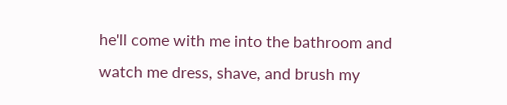he'll come with me into the bathroom and watch me dress, shave, and brush my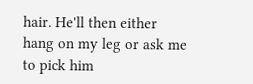hair. He'll then either hang on my leg or ask me to pick him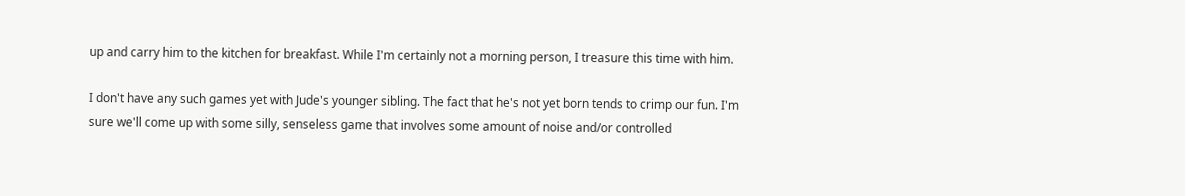up and carry him to the kitchen for breakfast. While I'm certainly not a morning person, I treasure this time with him.

I don't have any such games yet with Jude's younger sibling. The fact that he's not yet born tends to crimp our fun. I'm sure we'll come up with some silly, senseless game that involves some amount of noise and/or controlled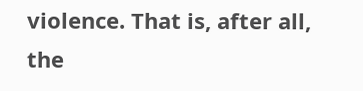violence. That is, after all, the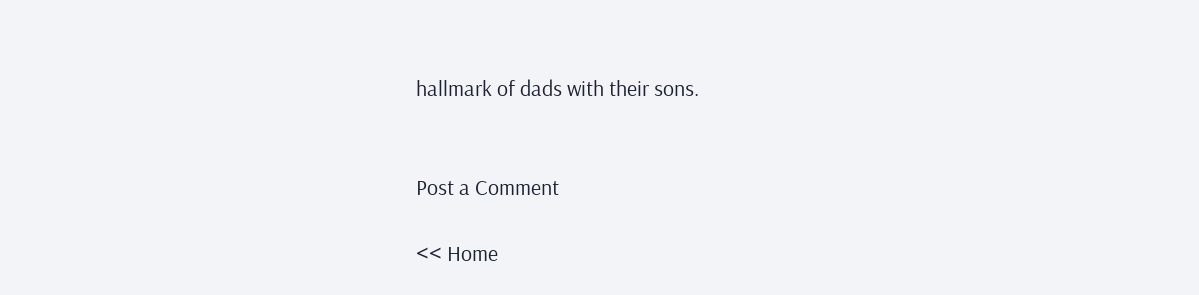hallmark of dads with their sons.


Post a Comment

<< Home